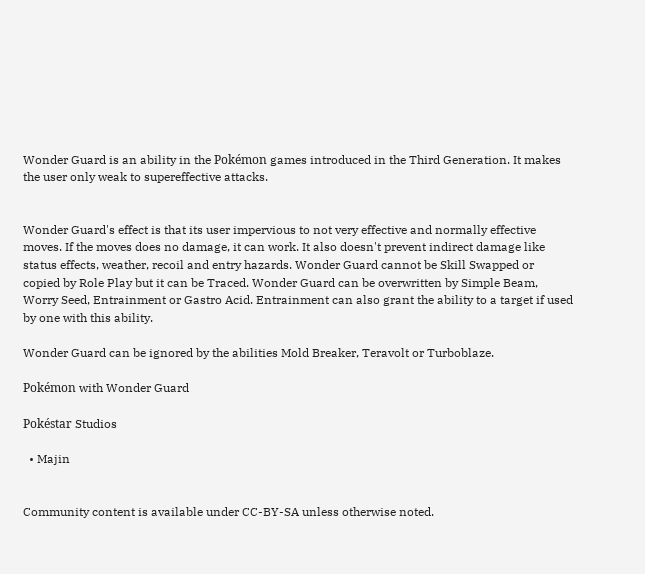Wonder Guard is an ability in the Pokémon games introduced in the Third Generation. It makes the user only weak to supereffective attacks.


Wonder Guard's effect is that its user impervious to not very effective and normally effective moves. If the moves does no damage, it can work. It also doesn't prevent indirect damage like status effects, weather, recoil and entry hazards. Wonder Guard cannot be Skill Swapped or copied by Role Play but it can be Traced. Wonder Guard can be overwritten by Simple Beam, Worry Seed, Entrainment or Gastro Acid. Entrainment can also grant the ability to a target if used by one with this ability.

Wonder Guard can be ignored by the abilities Mold Breaker, Teravolt or Turboblaze.

Pokémon with Wonder Guard

Pokéstar Studios

  • Majin


Community content is available under CC-BY-SA unless otherwise noted.